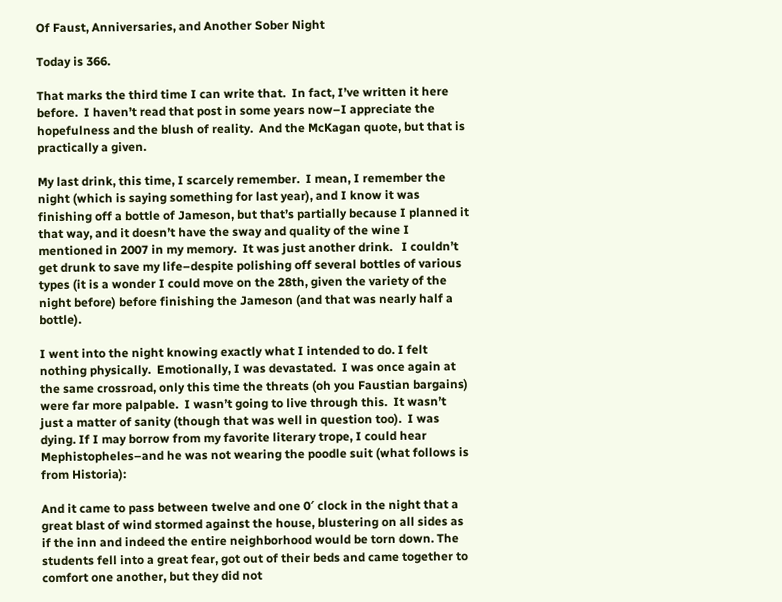Of Faust, Anniversaries, and Another Sober Night

Today is 366.

That marks the third time I can write that.  In fact, I’ve written it here before.  I haven’t read that post in some years now–I appreciate the hopefulness and the blush of reality.  And the McKagan quote, but that is practically a given.

My last drink, this time, I scarcely remember.  I mean, I remember the night (which is saying something for last year), and I know it was finishing off a bottle of Jameson, but that’s partially because I planned it that way, and it doesn’t have the sway and quality of the wine I mentioned in 2007 in my memory.  It was just another drink.   I couldn’t get drunk to save my life–despite polishing off several bottles of various types (it is a wonder I could move on the 28th, given the variety of the night before) before finishing the Jameson (and that was nearly half a bottle).

I went into the night knowing exactly what I intended to do. I felt nothing physically.  Emotionally, I was devastated.  I was once again at the same crossroad, only this time the threats (oh you Faustian bargains) were far more palpable.  I wasn’t going to live through this.  It wasn’t just a matter of sanity (though that was well in question too).  I was dying. If I may borrow from my favorite literary trope, I could hear Mephistopheles–and he was not wearing the poodle suit (what follows is from Historia):

And it came to pass between twelve and one 0′ clock in the night that a great blast of wind stormed against the house, blustering on all sides as if the inn and indeed the entire neighborhood would be torn down. The students fell into a great fear, got out of their beds and came together to comfort one another, but they did not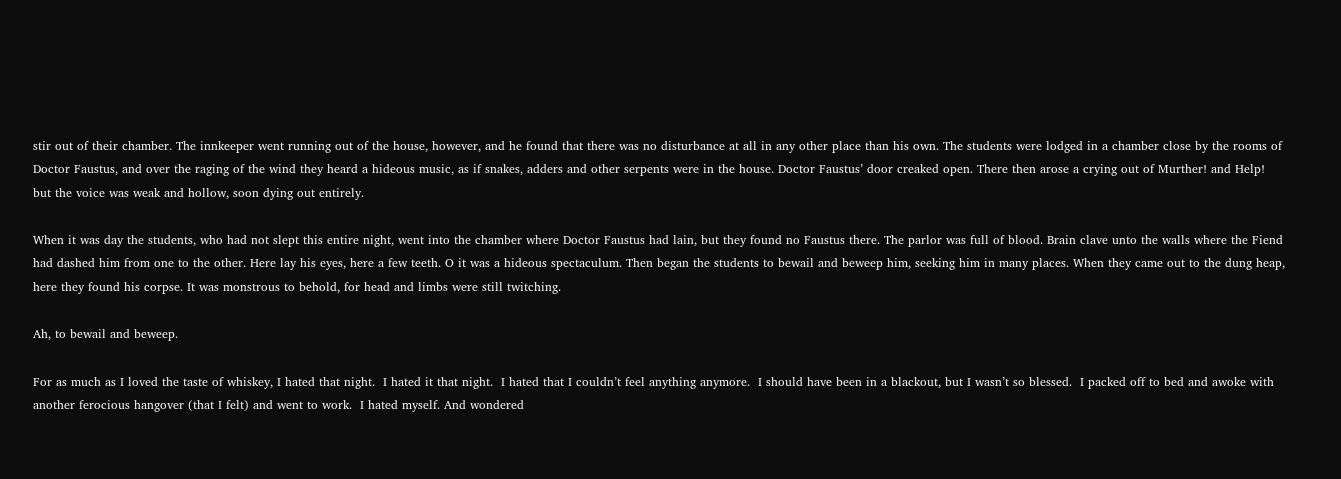stir out of their chamber. The innkeeper went running out of the house, however, and he found that there was no disturbance at all in any other place than his own. The students were lodged in a chamber close by the rooms of Doctor Faustus, and over the raging of the wind they heard a hideous music, as if snakes, adders and other serpents were in the house. Doctor Faustus’ door creaked open. There then arose a crying out of Murther! and Help! but the voice was weak and hollow, soon dying out entirely.

When it was day the students, who had not slept this entire night, went into the chamber where Doctor Faustus had lain, but they found no Faustus there. The parlor was full of blood. Brain clave unto the walls where the Fiend had dashed him from one to the other. Here lay his eyes, here a few teeth. O it was a hideous spectaculum. Then began the students to bewail and beweep him, seeking him in many places. When they came out to the dung heap, here they found his corpse. It was monstrous to behold, for head and limbs were still twitching.

Ah, to bewail and beweep.

For as much as I loved the taste of whiskey, I hated that night.  I hated it that night.  I hated that I couldn’t feel anything anymore.  I should have been in a blackout, but I wasn’t so blessed.  I packed off to bed and awoke with another ferocious hangover (that I felt) and went to work.  I hated myself. And wondered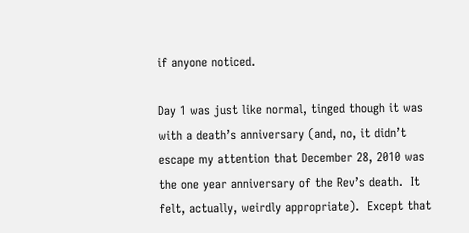if anyone noticed.

Day 1 was just like normal, tinged though it was with a death’s anniversary (and, no, it didn’t escape my attention that December 28, 2010 was the one year anniversary of the Rev’s death.  It felt, actually, weirdly appropriate).  Except that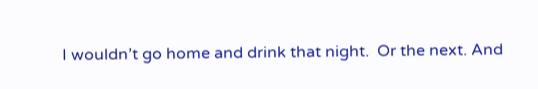I wouldn’t go home and drink that night.  Or the next. And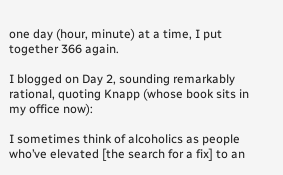one day (hour, minute) at a time, I put together 366 again.

I blogged on Day 2, sounding remarkably rational, quoting Knapp (whose book sits in my office now):

I sometimes think of alcoholics as people who’ve elevated [the search for a fix] to an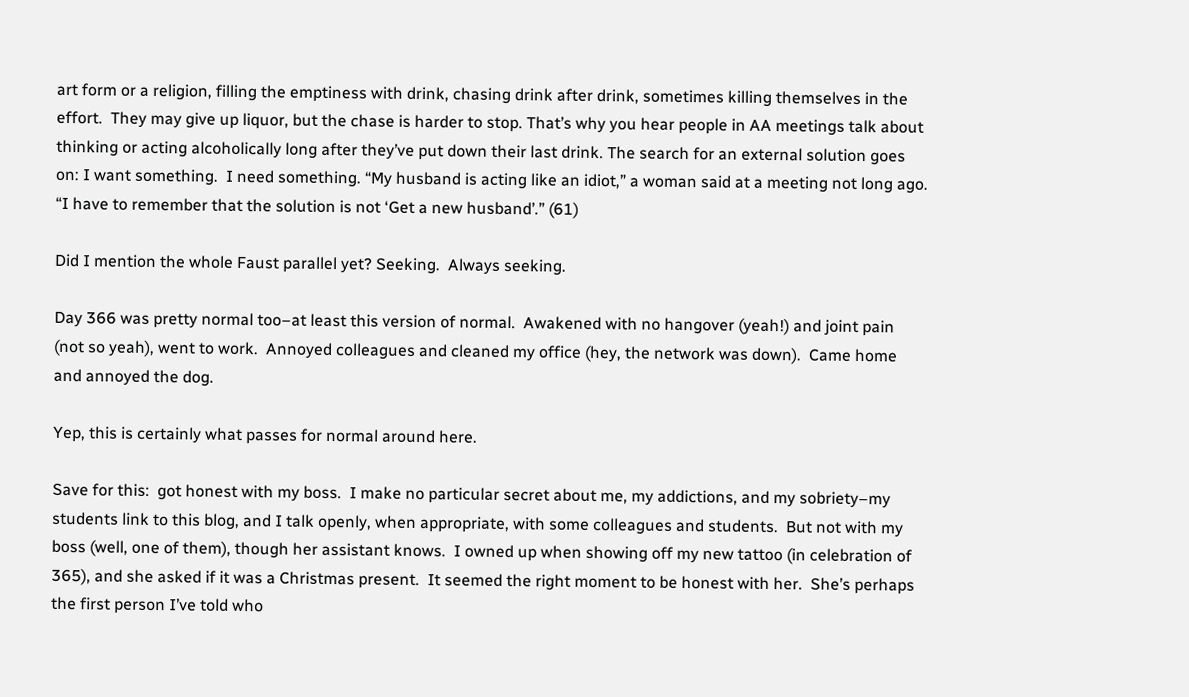art form or a religion, filling the emptiness with drink, chasing drink after drink, sometimes killing themselves in the effort.  They may give up liquor, but the chase is harder to stop. That’s why you hear people in AA meetings talk about thinking or acting alcoholically long after they’ve put down their last drink. The search for an external solution goes on: I want something.  I need something. “My husband is acting like an idiot,” a woman said at a meeting not long ago.  “I have to remember that the solution is not ‘Get a new husband’.” (61)

Did I mention the whole Faust parallel yet? Seeking.  Always seeking.

Day 366 was pretty normal too–at least this version of normal.  Awakened with no hangover (yeah!) and joint pain (not so yeah), went to work.  Annoyed colleagues and cleaned my office (hey, the network was down).  Came home and annoyed the dog.

Yep, this is certainly what passes for normal around here.

Save for this:  got honest with my boss.  I make no particular secret about me, my addictions, and my sobriety–my students link to this blog, and I talk openly, when appropriate, with some colleagues and students.  But not with my boss (well, one of them), though her assistant knows.  I owned up when showing off my new tattoo (in celebration of 365), and she asked if it was a Christmas present.  It seemed the right moment to be honest with her.  She’s perhaps the first person I’ve told who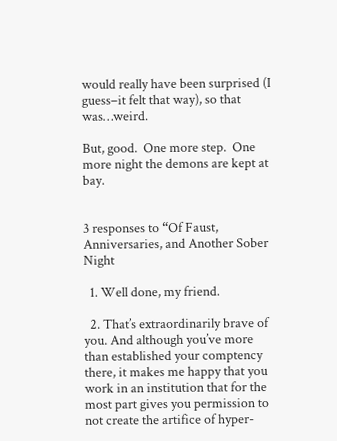would really have been surprised (I guess–it felt that way), so that was…weird.

But, good.  One more step.  One more night the demons are kept at bay.


3 responses to “Of Faust, Anniversaries, and Another Sober Night

  1. Well done, my friend.

  2. That’s extraordinarily brave of you. And although you’ve more than established your comptency there, it makes me happy that you work in an institution that for the most part gives you permission to not create the artifice of hyper-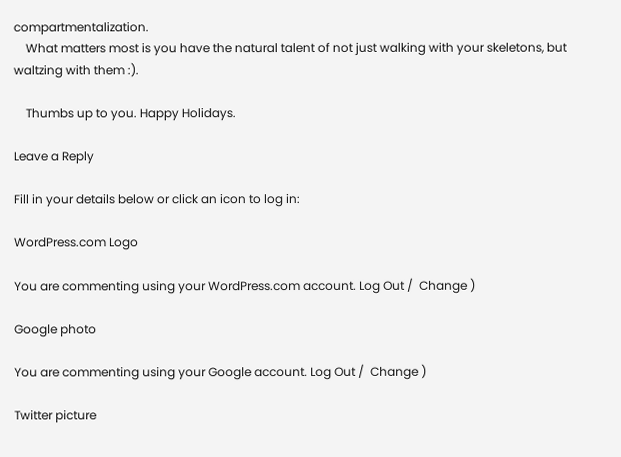compartmentalization.
    What matters most is you have the natural talent of not just walking with your skeletons, but waltzing with them :).

    Thumbs up to you. Happy Holidays.

Leave a Reply

Fill in your details below or click an icon to log in:

WordPress.com Logo

You are commenting using your WordPress.com account. Log Out /  Change )

Google photo

You are commenting using your Google account. Log Out /  Change )

Twitter picture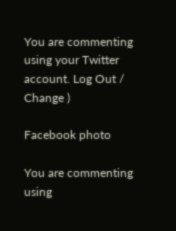You are commenting using your Twitter account. Log Out /  Change )

Facebook photo

You are commenting using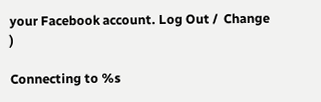your Facebook account. Log Out /  Change )

Connecting to %s